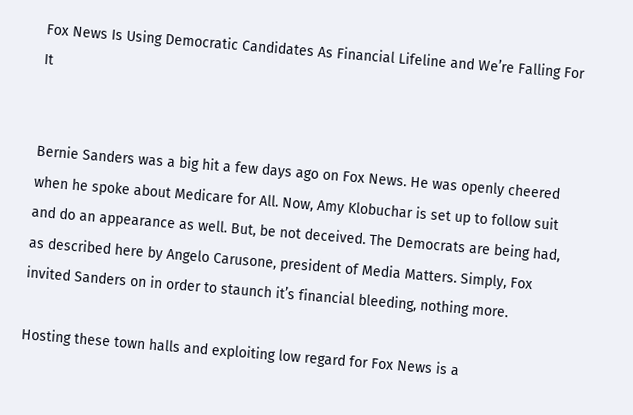Fox News Is Using Democratic Candidates As Financial Lifeline and We’re Falling For It


Bernie Sanders was a big hit a few days ago on Fox News. He was openly cheered when he spoke about Medicare for All. Now, Amy Klobuchar is set up to follow suit and do an appearance as well. But, be not deceived. The Democrats are being had, as described here by Angelo Carusone, president of Media Matters. Simply, Fox invited Sanders on in order to staunch it’s financial bleeding, nothing more.

Hosting these town halls and exploiting low regard for Fox News is a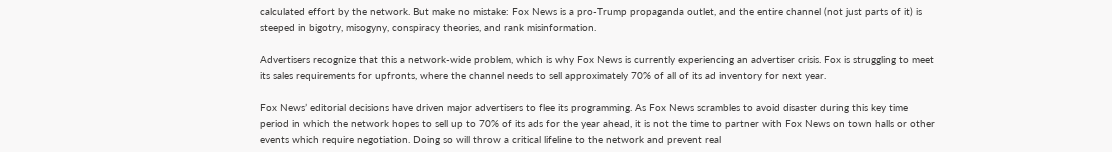calculated effort by the network. But make no mistake: Fox News is a pro-Trump propaganda outlet, and the entire channel (not just parts of it) is steeped in bigotry, misogyny, conspiracy theories, and rank misinformation.

Advertisers recognize that this a network-wide problem, which is why Fox News is currently experiencing an advertiser crisis. Fox is struggling to meet its sales requirements for upfronts, where the channel needs to sell approximately 70% of all of its ad inventory for next year.

Fox News’ editorial decisions have driven major advertisers to flee its programming. As Fox News scrambles to avoid disaster during this key time period in which the network hopes to sell up to 70% of its ads for the year ahead, it is not the time to partner with Fox News on town halls or other events which require negotiation. Doing so will throw a critical lifeline to the network and prevent real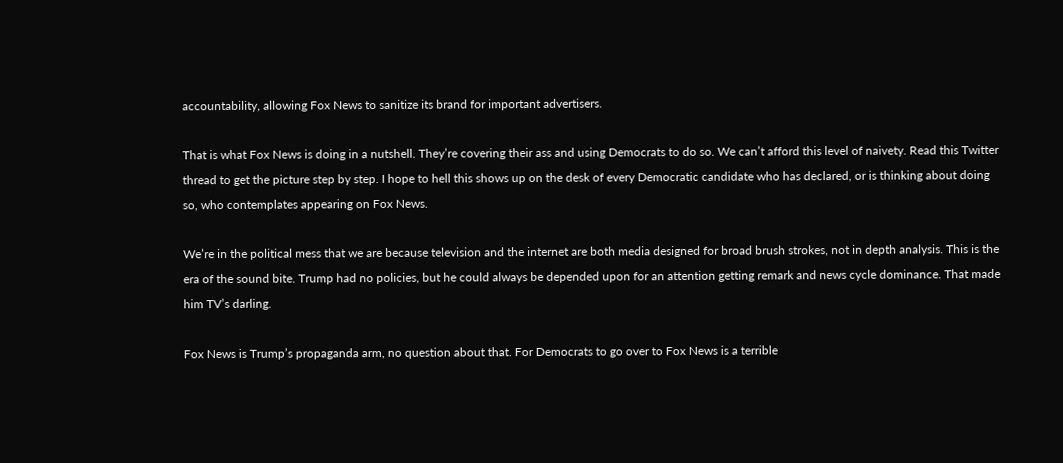accountability, allowing Fox News to sanitize its brand for important advertisers.

That is what Fox News is doing in a nutshell. They’re covering their ass and using Democrats to do so. We can’t afford this level of naivety. Read this Twitter thread to get the picture step by step. I hope to hell this shows up on the desk of every Democratic candidate who has declared, or is thinking about doing so, who contemplates appearing on Fox News.

We’re in the political mess that we are because television and the internet are both media designed for broad brush strokes, not in depth analysis. This is the era of the sound bite. Trump had no policies, but he could always be depended upon for an attention getting remark and news cycle dominance. That made him TV’s darling.

Fox News is Trump’s propaganda arm, no question about that. For Democrats to go over to Fox News is a terrible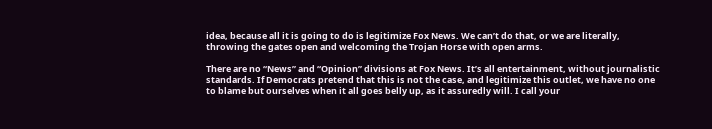idea, because all it is going to do is legitimize Fox News. We can’t do that, or we are literally, throwing the gates open and welcoming the Trojan Horse with open arms.

There are no “News” and “Opinion” divisions at Fox News. It’s all entertainment, without journalistic standards. If Democrats pretend that this is not the case, and legitimize this outlet, we have no one to blame but ourselves when it all goes belly up, as it assuredly will. I call your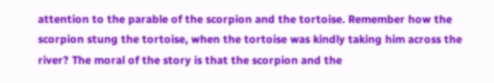attention to the parable of the scorpion and the tortoise. Remember how the scorpion stung the tortoise, when the tortoise was kindly taking him across the river? The moral of the story is that the scorpion and the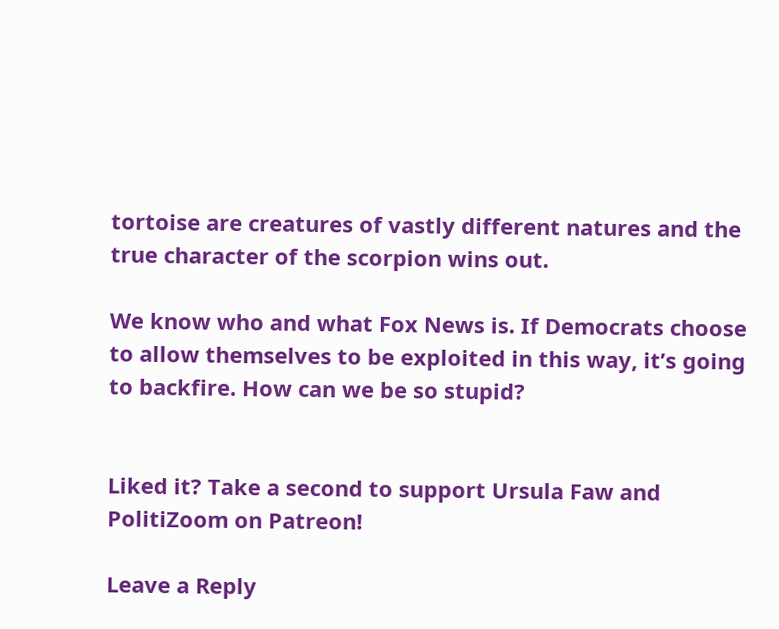tortoise are creatures of vastly different natures and the true character of the scorpion wins out.

We know who and what Fox News is. If Democrats choose to allow themselves to be exploited in this way, it’s going to backfire. How can we be so stupid?


Liked it? Take a second to support Ursula Faw and PolitiZoom on Patreon!

Leave a Reply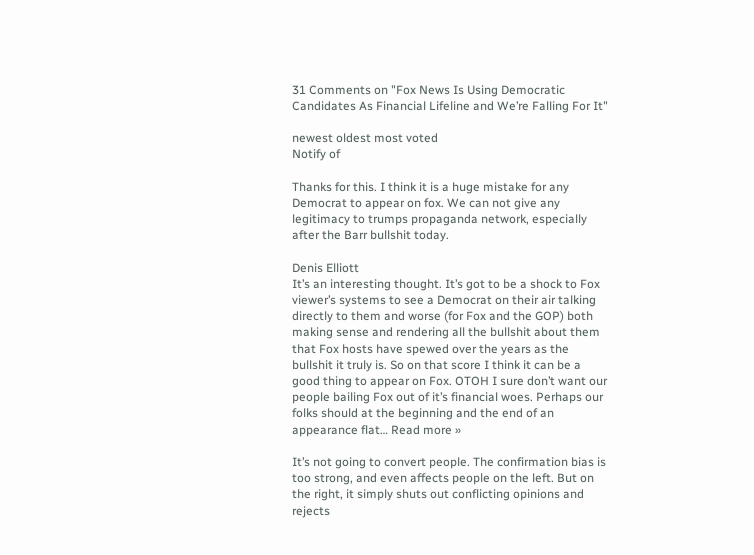31 Comments on "Fox News Is Using Democratic Candidates As Financial Lifeline and We’re Falling For It"

newest oldest most voted
Notify of

Thanks for this. I think it is a huge mistake for any Democrat to appear on fox. We can not give any legitimacy to trumps propaganda network, especially after the Barr bullshit today.

Denis Elliott
It’s an interesting thought. It’s got to be a shock to Fox viewer’s systems to see a Democrat on their air talking directly to them and worse (for Fox and the GOP) both making sense and rendering all the bullshit about them that Fox hosts have spewed over the years as the bullshit it truly is. So on that score I think it can be a good thing to appear on Fox. OTOH I sure don’t want our people bailing Fox out of it’s financial woes. Perhaps our folks should at the beginning and the end of an appearance flat… Read more »

It’s not going to convert people. The confirmation bias is too strong, and even affects people on the left. But on the right, it simply shuts out conflicting opinions and rejects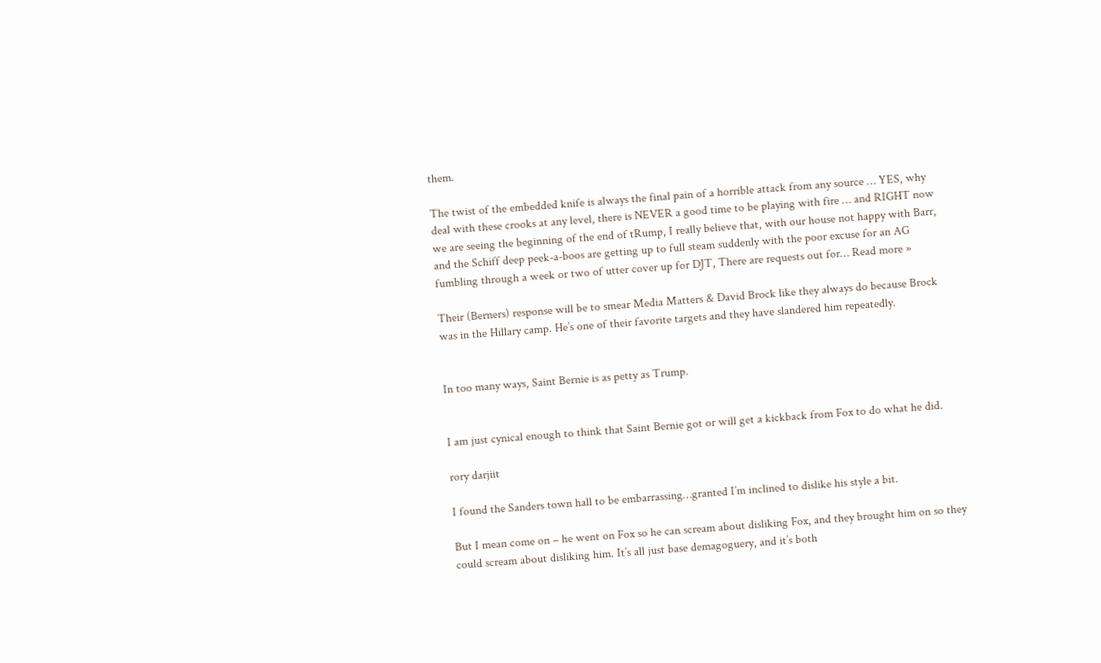them.

The twist of the embedded knife is always the final pain of a horrible attack from any source … YES, why deal with these crooks at any level, there is NEVER a good time to be playing with fire … and RIGHT now we are seeing the beginning of the end of tRump, I really believe that, with our house not happy with Barr, and the Schiff deep peek-a-boos are getting up to full steam suddenly with the poor excuse for an AG fumbling through a week or two of utter cover up for DJT, There are requests out for… Read more »

Their (Berners) response will be to smear Media Matters & David Brock like they always do because Brock was in the Hillary camp. He’s one of their favorite targets and they have slandered him repeatedly.


In too many ways, Saint Bernie is as petty as Trump.


I am just cynical enough to think that Saint Bernie got or will get a kickback from Fox to do what he did.

rory darjiit

I found the Sanders town hall to be embarrassing…granted I’m inclined to dislike his style a bit.

But I mean come on – he went on Fox so he can scream about disliking Fox, and they brought him on so they could scream about disliking him. It’s all just base demagoguery, and it’s both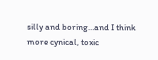silly and boring…and I think more cynical, toxic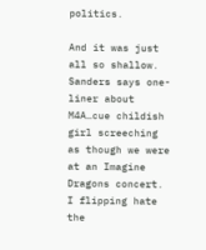politics.

And it was just all so shallow. Sanders says one-liner about M4A…cue childish girl screeching as though we were at an Imagine Dragons concert. I flipping hate the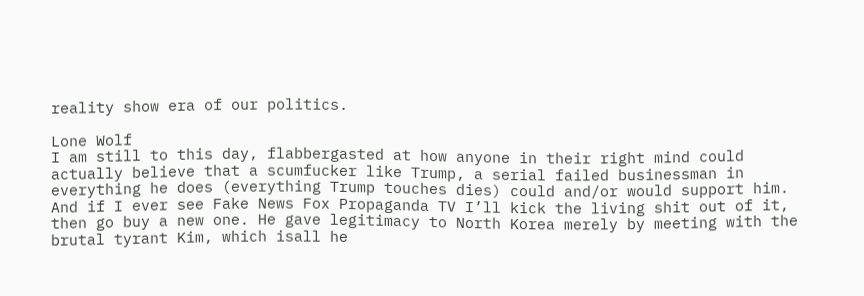reality show era of our politics.

Lone Wolf
I am still to this day, flabbergasted at how anyone in their right mind could actually believe that a scumfucker like Trump, a serial failed businessman in everything he does (everything Trump touches dies) could and/or would support him. And if I ever see Fake News Fox Propaganda TV I’ll kick the living shit out of it, then go buy a new one. He gave legitimacy to North Korea merely by meeting with the brutal tyrant Kim, which isall he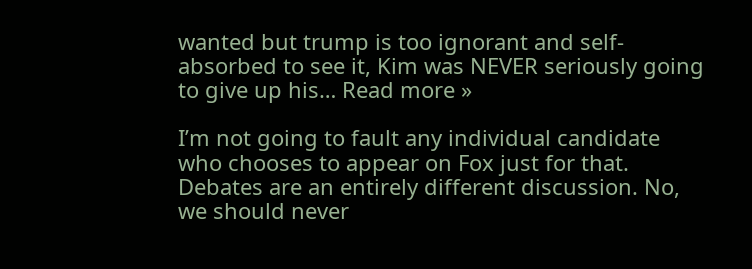wanted but trump is too ignorant and self-absorbed to see it, Kim was NEVER seriously going to give up his… Read more »

I’m not going to fault any individual candidate who chooses to appear on Fox just for that. Debates are an entirely different discussion. No, we should never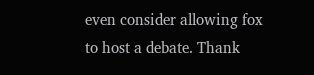even consider allowing fox to host a debate. Thank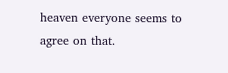heaven everyone seems to agree on that.